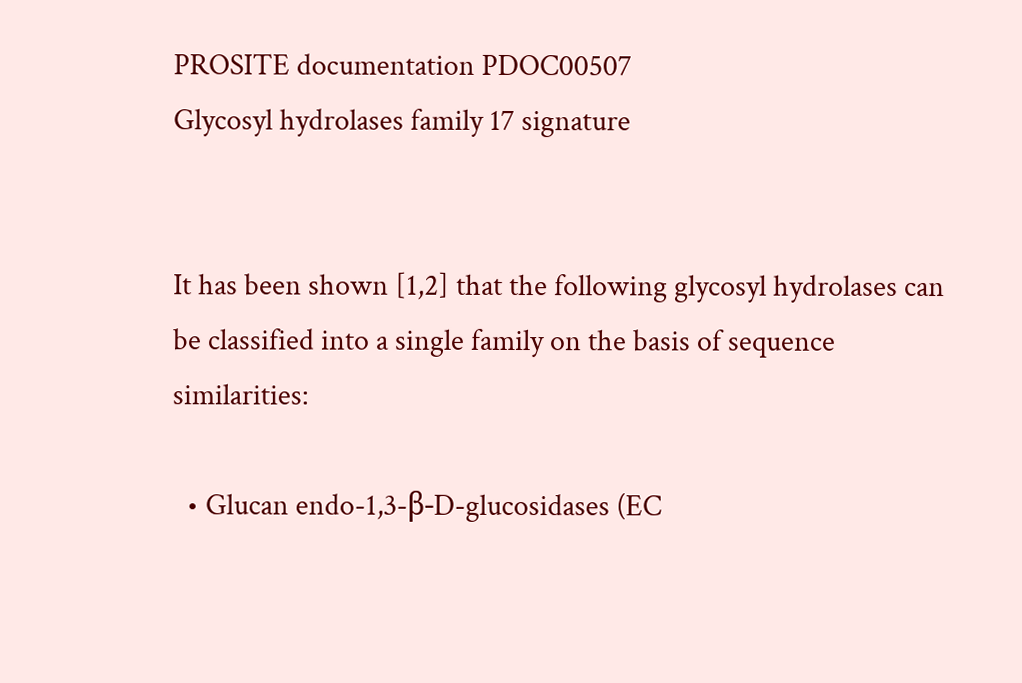PROSITE documentation PDOC00507
Glycosyl hydrolases family 17 signature


It has been shown [1,2] that the following glycosyl hydrolases can be classified into a single family on the basis of sequence similarities:

  • Glucan endo-1,3-β-D-glucosidases (EC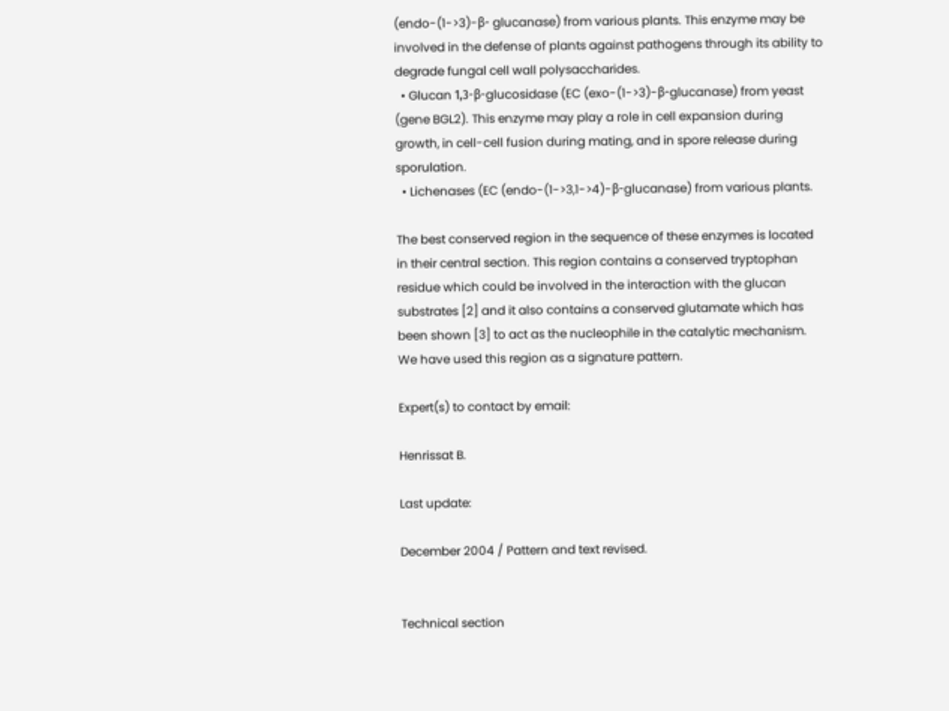(endo-(1->3)-β- glucanase) from various plants. This enzyme may be involved in the defense of plants against pathogens through its ability to degrade fungal cell wall polysaccharides.
  • Glucan 1,3-β-glucosidase (EC (exo-(1->3)-β-glucanase) from yeast (gene BGL2). This enzyme may play a role in cell expansion during growth, in cell-cell fusion during mating, and in spore release during sporulation.
  • Lichenases (EC (endo-(1->3,1->4)-β-glucanase) from various plants.

The best conserved region in the sequence of these enzymes is located in their central section. This region contains a conserved tryptophan residue which could be involved in the interaction with the glucan substrates [2] and it also contains a conserved glutamate which has been shown [3] to act as the nucleophile in the catalytic mechanism. We have used this region as a signature pattern.

Expert(s) to contact by email:

Henrissat B.

Last update:

December 2004 / Pattern and text revised.


Technical section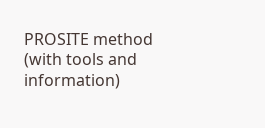PROSITE method (with tools and information)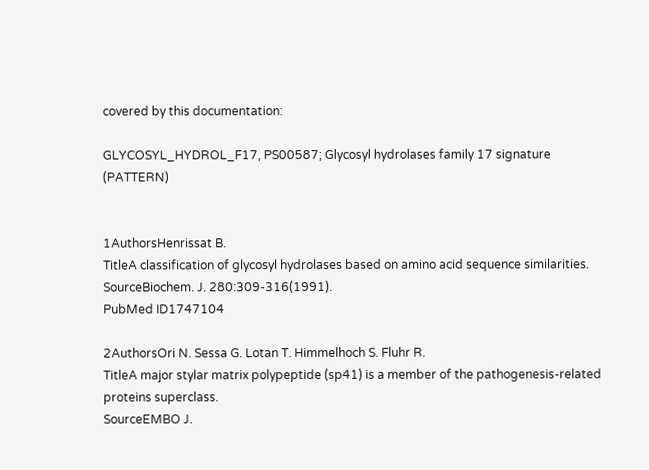covered by this documentation:

GLYCOSYL_HYDROL_F17, PS00587; Glycosyl hydrolases family 17 signature  (PATTERN)


1AuthorsHenrissat B.
TitleA classification of glycosyl hydrolases based on amino acid sequence similarities.
SourceBiochem. J. 280:309-316(1991).
PubMed ID1747104

2AuthorsOri N. Sessa G. Lotan T. Himmelhoch S. Fluhr R.
TitleA major stylar matrix polypeptide (sp41) is a member of the pathogenesis-related proteins superclass.
SourceEMBO J.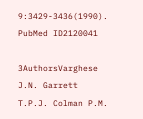9:3429-3436(1990).
PubMed ID2120041

3AuthorsVarghese J.N. Garrett T.P.J. Colman P.M.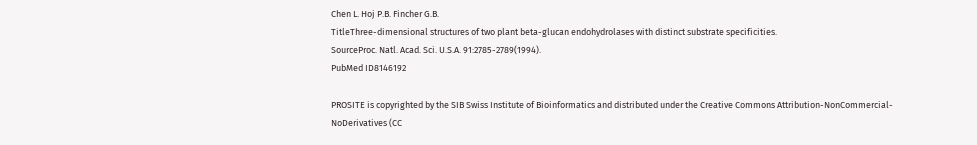Chen L. Hoj P.B. Fincher G.B.
TitleThree-dimensional structures of two plant beta-glucan endohydrolases with distinct substrate specificities.
SourceProc. Natl. Acad. Sci. U.S.A. 91:2785-2789(1994).
PubMed ID8146192

PROSITE is copyrighted by the SIB Swiss Institute of Bioinformatics and distributed under the Creative Commons Attribution-NonCommercial-NoDerivatives (CC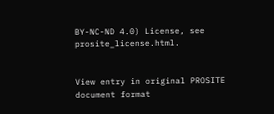BY-NC-ND 4.0) License, see prosite_license.html.


View entry in original PROSITE document format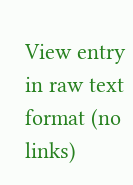View entry in raw text format (no links)